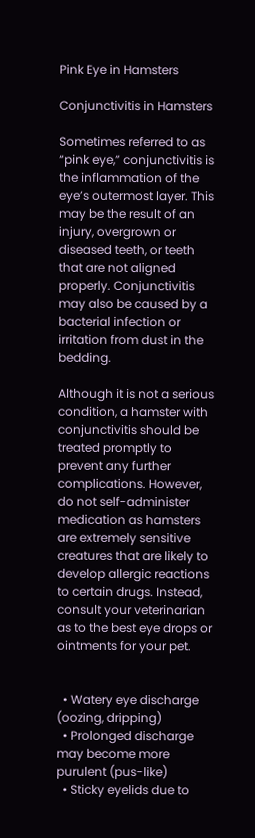Pink Eye in Hamsters

Conjunctivitis in Hamsters

Sometimes referred to as “pink eye,” conjunctivitis is the inflammation of the eye’s outermost layer. This may be the result of an injury, overgrown or diseased teeth, or teeth that are not aligned properly. Conjunctivitis may also be caused by a bacterial infection or irritation from dust in the bedding.

Although it is not a serious condition, a hamster with conjunctivitis should be treated promptly to prevent any further complications. However, do not self-administer medication as hamsters are extremely sensitive creatures that are likely to develop allergic reactions to certain drugs. Instead, consult your veterinarian as to the best eye drops or ointments for your pet.


  • Watery eye discharge (oozing, dripping)
  • Prolonged discharge may become more purulent (pus-like)
  • Sticky eyelids due to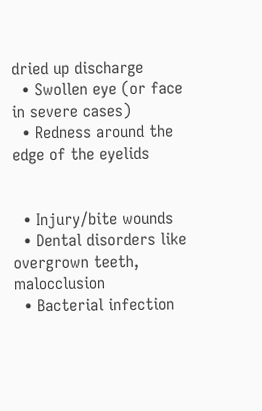dried up discharge
  • Swollen eye (or face in severe cases)
  • Redness around the edge of the eyelids


  • Injury/bite wounds
  • Dental disorders like overgrown teeth, malocclusion
  • Bacterial infection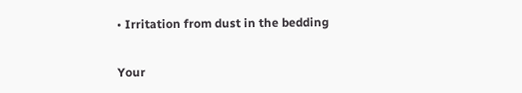• Irritation from dust in the bedding


Your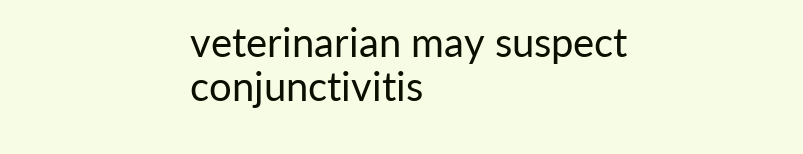veterinarian may suspect conjunctivitis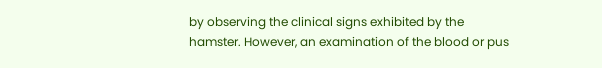by observing the clinical signs exhibited by the hamster. However, an examination of the blood or pus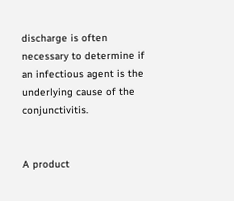discharge is often necessary to determine if an infectious agent is the underlying cause of the conjunctivitis.


A product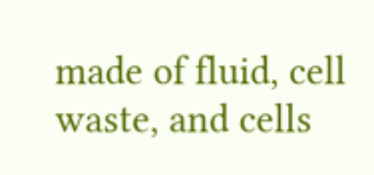made of fluid, cell waste, and cells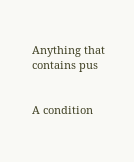Anything that contains pus


A condition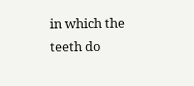in which the teeth do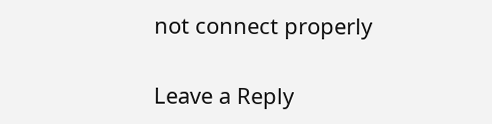not connect properly

Leave a Reply